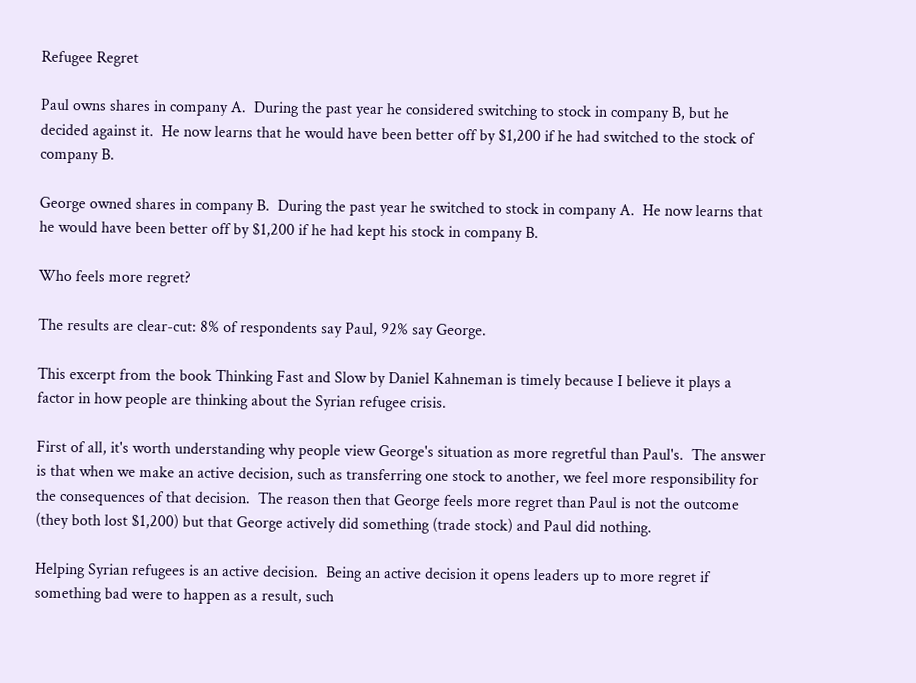Refugee Regret

Paul owns shares in company A.  During the past year he considered switching to stock in company B, but he decided against it.  He now learns that he would have been better off by $1,200 if he had switched to the stock of company B.

George owned shares in company B.  During the past year he switched to stock in company A.  He now learns that he would have been better off by $1,200 if he had kept his stock in company B.

Who feels more regret?

The results are clear-cut: 8% of respondents say Paul, 92% say George.

This excerpt from the book Thinking Fast and Slow by Daniel Kahneman is timely because I believe it plays a factor in how people are thinking about the Syrian refugee crisis.

First of all, it's worth understanding why people view George's situation as more regretful than Paul's.  The answer is that when we make an active decision, such as transferring one stock to another, we feel more responsibility for the consequences of that decision.  The reason then that George feels more regret than Paul is not the outcome (they both lost $1,200) but that George actively did something (trade stock) and Paul did nothing.

Helping Syrian refugees is an active decision.  Being an active decision it opens leaders up to more regret if something bad were to happen as a result, such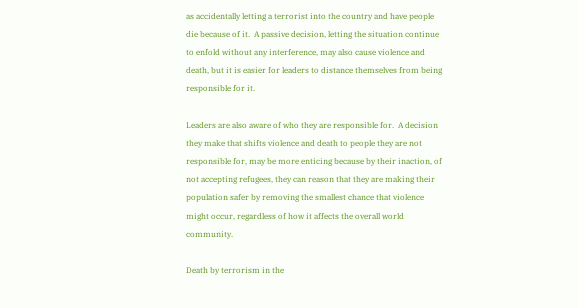as accidentally letting a terrorist into the country and have people die because of it.  A passive decision, letting the situation continue to enfold without any interference, may also cause violence and death, but it is easier for leaders to distance themselves from being responsible for it.

Leaders are also aware of who they are responsible for.  A decision they make that shifts violence and death to people they are not responsible for, may be more enticing because by their inaction, of not accepting refugees, they can reason that they are making their population safer by removing the smallest chance that violence might occur, regardless of how it affects the overall world community.

Death by terrorism in the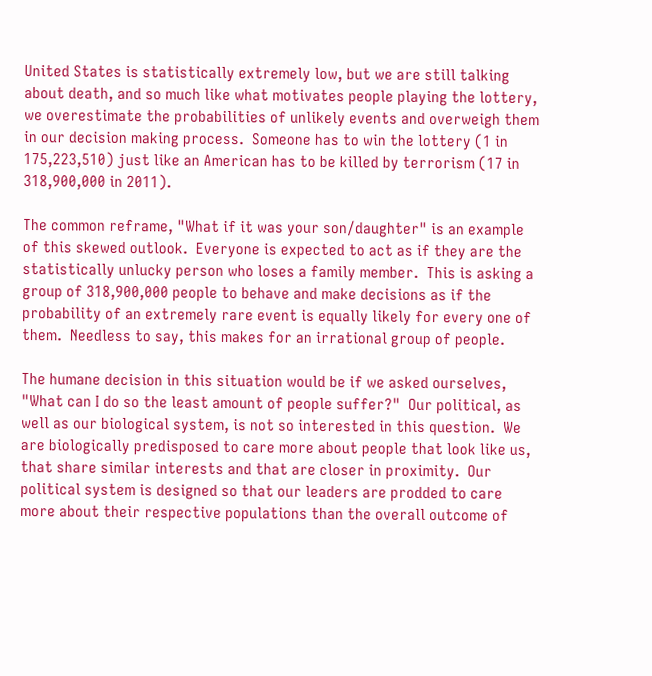United States is statistically extremely low, but we are still talking about death, and so much like what motivates people playing the lottery, we overestimate the probabilities of unlikely events and overweigh them in our decision making process.  Someone has to win the lottery (1 in 175,223,510) just like an American has to be killed by terrorism (17 in 318,900,000 in 2011).

The common reframe, "What if it was your son/daughter" is an example of this skewed outlook.  Everyone is expected to act as if they are the statistically unlucky person who loses a family member.  This is asking a group of 318,900,000 people to behave and make decisions as if the probability of an extremely rare event is equally likely for every one of them.  Needless to say, this makes for an irrational group of people.

The humane decision in this situation would be if we asked ourselves, "What can I do so the least amount of people suffer?"  Our political, as well as our biological system, is not so interested in this question.  We are biologically predisposed to care more about people that look like us, that share similar interests and that are closer in proximity.  Our political system is designed so that our leaders are prodded to care more about their respective populations than the overall outcome of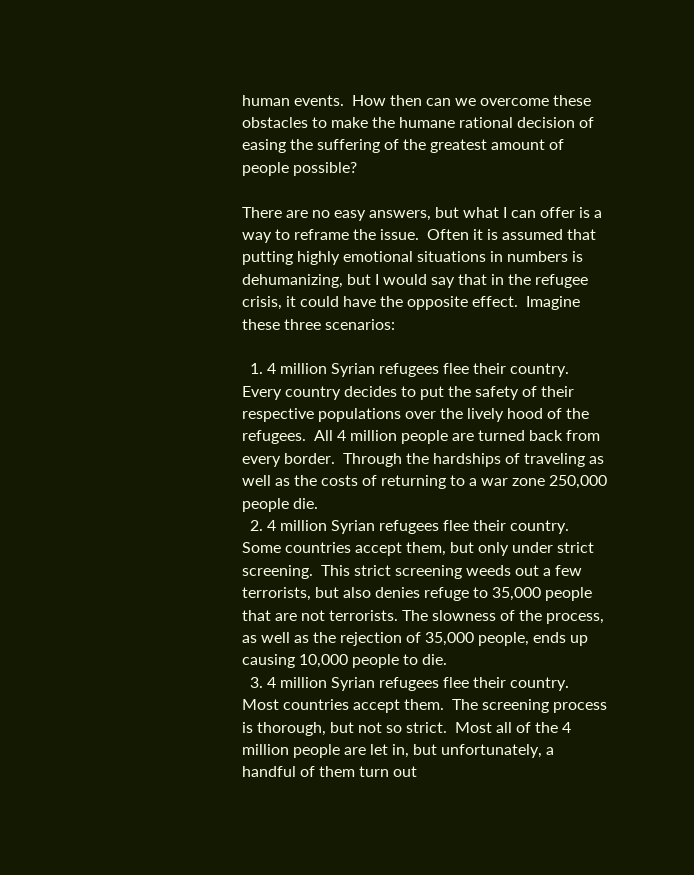human events.  How then can we overcome these obstacles to make the humane rational decision of easing the suffering of the greatest amount of people possible?

There are no easy answers, but what I can offer is a way to reframe the issue.  Often it is assumed that putting highly emotional situations in numbers is dehumanizing, but I would say that in the refugee crisis, it could have the opposite effect.  Imagine these three scenarios:

  1. 4 million Syrian refugees flee their country.  Every country decides to put the safety of their respective populations over the lively hood of the refugees.  All 4 million people are turned back from every border.  Through the hardships of traveling as well as the costs of returning to a war zone 250,000 people die.
  2. 4 million Syrian refugees flee their country.  Some countries accept them, but only under strict screening.  This strict screening weeds out a few terrorists, but also denies refuge to 35,000 people that are not terrorists. The slowness of the process, as well as the rejection of 35,000 people, ends up causing 10,000 people to die.
  3. 4 million Syrian refugees flee their country.  Most countries accept them.  The screening process is thorough, but not so strict.  Most all of the 4 million people are let in, but unfortunately, a handful of them turn out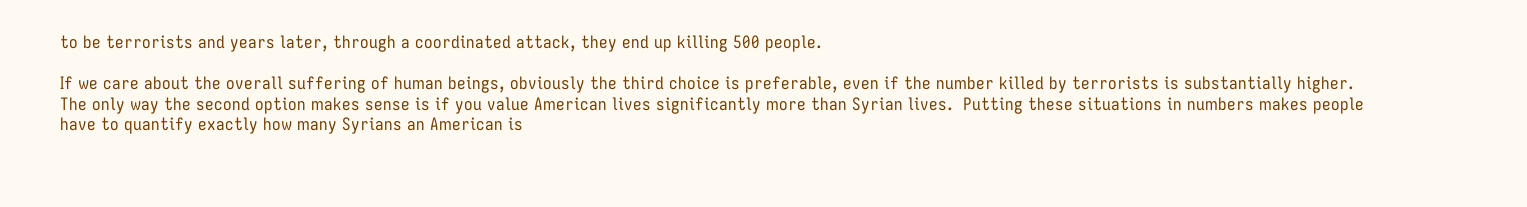to be terrorists and years later, through a coordinated attack, they end up killing 500 people.

If we care about the overall suffering of human beings, obviously the third choice is preferable, even if the number killed by terrorists is substantially higher.  The only way the second option makes sense is if you value American lives significantly more than Syrian lives.  Putting these situations in numbers makes people have to quantify exactly how many Syrians an American is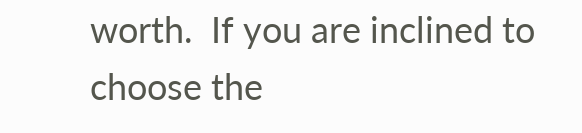worth.  If you are inclined to choose the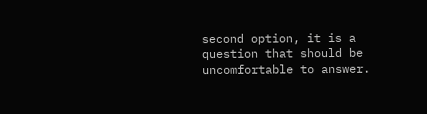second option, it is a question that should be uncomfortable to answer.